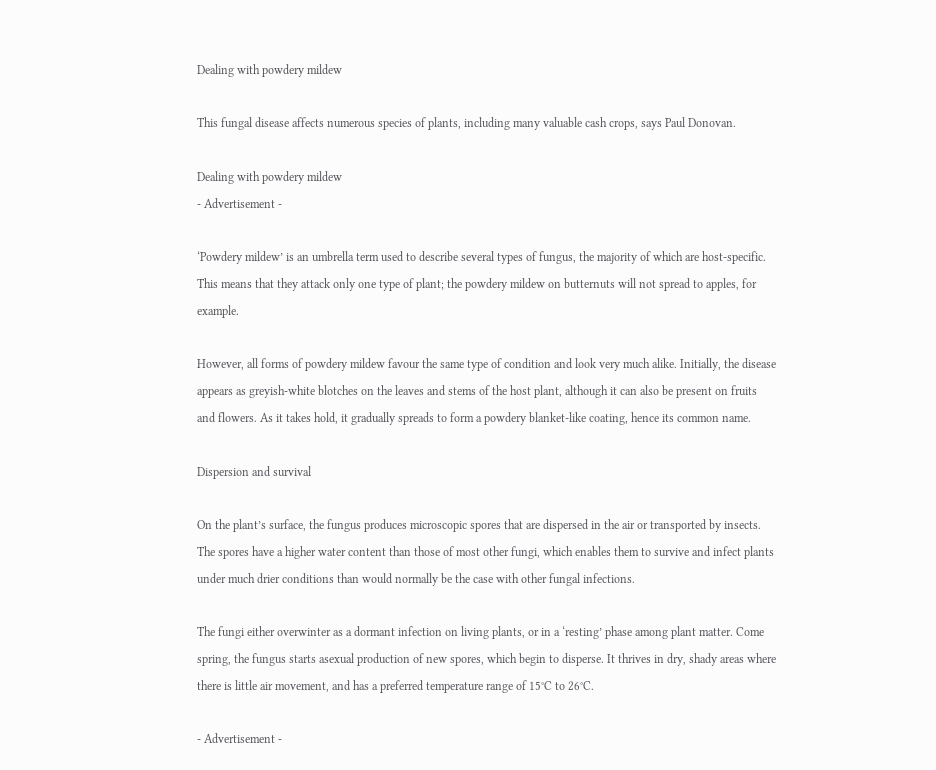Dealing with powdery mildew

This fungal disease affects numerous species of plants, including many valuable cash crops, says Paul Donovan.

Dealing with powdery mildew
- Advertisement -

‘Powdery mildew’ is an umbrella term used to describe several types of fungus, the majority of which are host-specific. This means that they attack only one type of plant; the powdery mildew on butternuts will not spread to apples, for example.

However, all forms of powdery mildew favour the same type of condition and look very much alike. Initially, the disease appears as greyish-white blotches on the leaves and stems of the host plant, although it can also be present on fruits and flowers. As it takes hold, it gradually spreads to form a powdery blanket-like coating, hence its common name.

Dispersion and survival

On the plant’s surface, the fungus produces microscopic spores that are dispersed in the air or transported by insects. The spores have a higher water content than those of most other fungi, which enables them to survive and infect plants under much drier conditions than would normally be the case with other fungal infections.

The fungi either overwinter as a dormant infection on living plants, or in a ‘resting’ phase among plant matter. Come spring, the fungus starts asexual production of new spores, which begin to disperse. It thrives in dry, shady areas where there is little air movement, and has a preferred temperature range of 15°C to 26°C.

- Advertisement -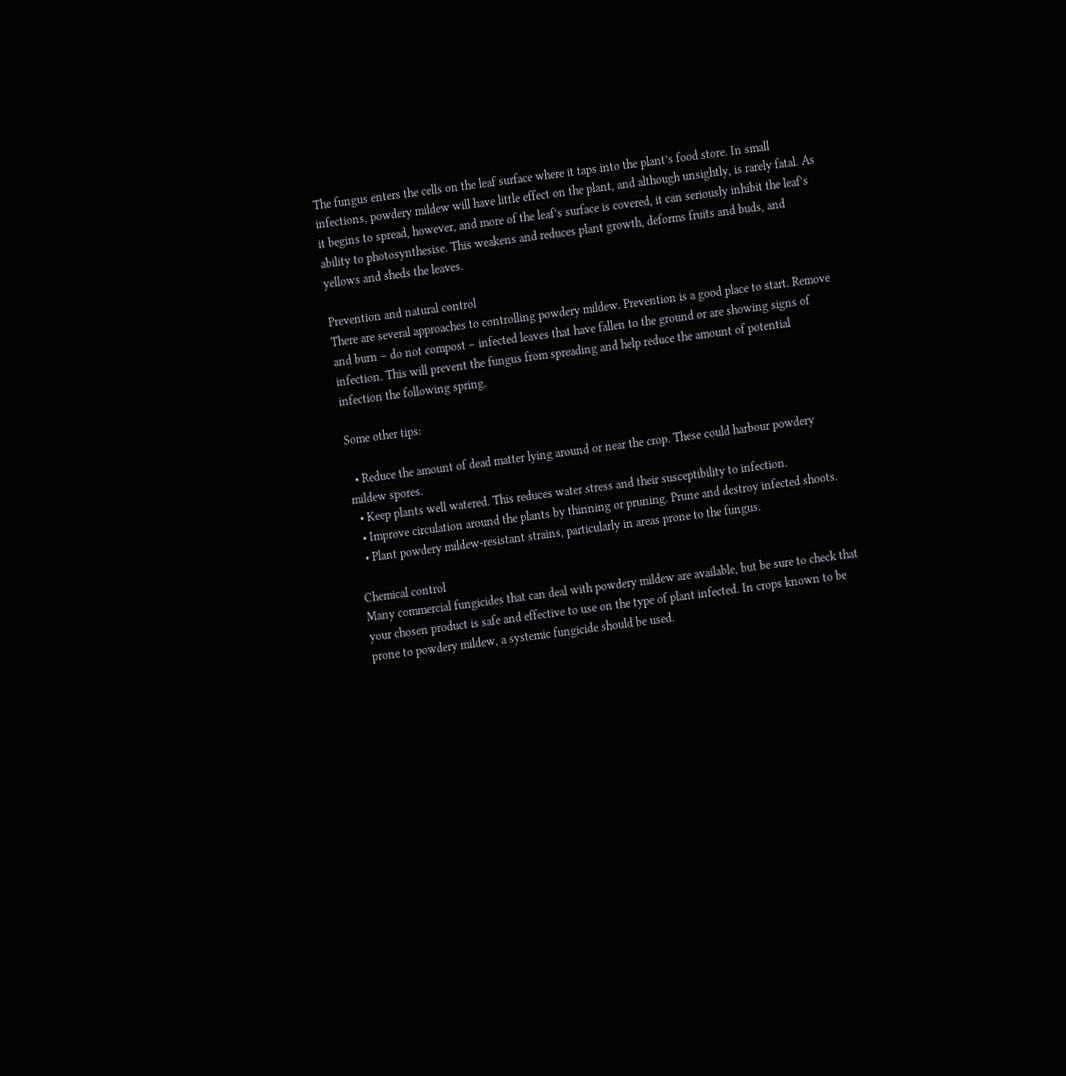The fungus enters the cells on the leaf surface where it taps into the plant’s food store. In small infections, powdery mildew will have little effect on the plant, and although unsightly, is rarely fatal. As it begins to spread, however, and more of the leaf’s surface is covered, it can seriously inhibit the leaf’s ability to photosynthesise. This weakens and reduces plant growth, deforms fruits and buds, and yellows and sheds the leaves.

Prevention and natural control
There are several approaches to controlling powdery mildew. Prevention is a good place to start. Remove and burn – do not compost – infected leaves that have fallen to the ground or are showing signs of infection. This will prevent the fungus from spreading and help reduce the amount of potential infection the following spring.

Some other tips:

  • Reduce the amount of dead matter lying around or near the crop. These could harbour powdery mildew spores.
  • Keep plants well watered. This reduces water stress and their susceptibility to infection.
  • Improve circulation around the plants by thinning or pruning. Prune and destroy infected shoots.
  • Plant powdery mildew-resistant strains, particularly in areas prone to the fungus.

Chemical control
Many commercial fungicides that can deal with powdery mildew are available, but be sure to check that your chosen product is safe and effective to use on the type of plant infected. In crops known to be prone to powdery mildew, a systemic fungicide should be used.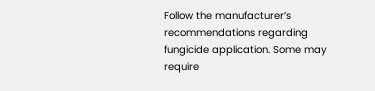Follow the manufacturer’s recommendations regarding fungicide application. Some may require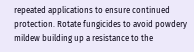repeated applications to ensure continued protection. Rotate fungicides to avoid powdery mildew building up a resistance to the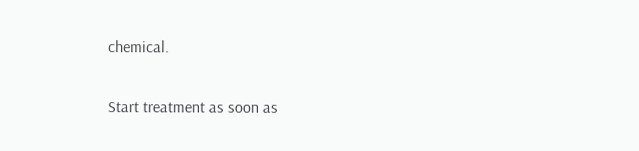chemical.

Start treatment as soon as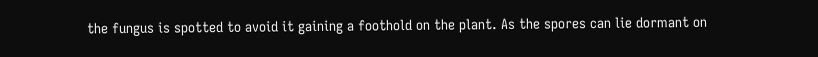the fungus is spotted to avoid it gaining a foothold on the plant. As the spores can lie dormant on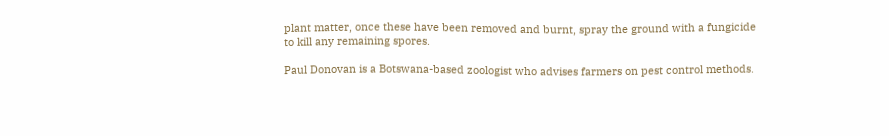plant matter, once these have been removed and burnt, spray the ground with a fungicide to kill any remaining spores.

Paul Donovan is a Botswana-based zoologist who advises farmers on pest control methods.